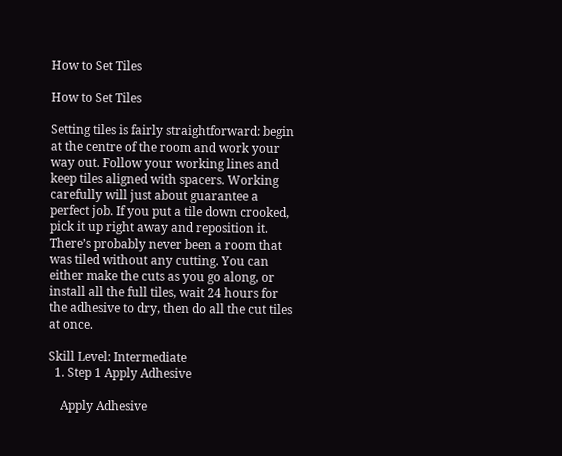How to Set Tiles

How to Set Tiles

Setting tiles is fairly straightforward: begin at the centre of the room and work your way out. Follow your working lines and keep tiles aligned with spacers. Working carefully will just about guarantee a perfect job. If you put a tile down crooked, pick it up right away and reposition it. There’s probably never been a room that was tiled without any cutting. You can either make the cuts as you go along, or install all the full tiles, wait 24 hours for the adhesive to dry, then do all the cut tiles at once.

Skill Level: Intermediate
  1. Step 1 Apply Adhesive

    Apply Adhesive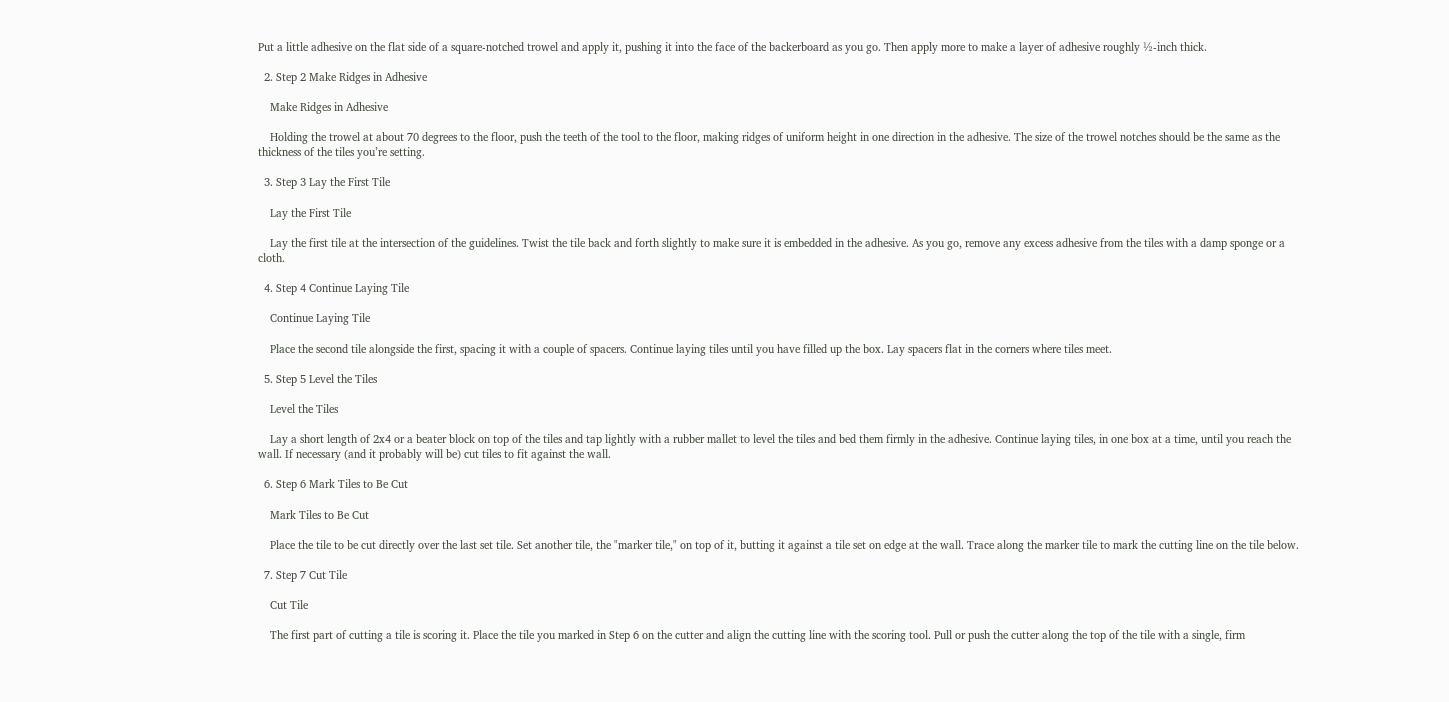Put a little adhesive on the flat side of a square-notched trowel and apply it, pushing it into the face of the backerboard as you go. Then apply more to make a layer of adhesive roughly ½-inch thick.

  2. Step 2 Make Ridges in Adhesive

    Make Ridges in Adhesive

    Holding the trowel at about 70 degrees to the floor, push the teeth of the tool to the floor, making ridges of uniform height in one direction in the adhesive. The size of the trowel notches should be the same as the thickness of the tiles you’re setting.

  3. Step 3 Lay the First Tile

    Lay the First Tile

    Lay the first tile at the intersection of the guidelines. Twist the tile back and forth slightly to make sure it is embedded in the adhesive. As you go, remove any excess adhesive from the tiles with a damp sponge or a cloth.

  4. Step 4 Continue Laying Tile

    Continue Laying Tile

    Place the second tile alongside the first, spacing it with a couple of spacers. Continue laying tiles until you have filled up the box. Lay spacers flat in the corners where tiles meet.

  5. Step 5 Level the Tiles

    Level the Tiles

    Lay a short length of 2x4 or a beater block on top of the tiles and tap lightly with a rubber mallet to level the tiles and bed them firmly in the adhesive. Continue laying tiles, in one box at a time, until you reach the wall. If necessary (and it probably will be) cut tiles to fit against the wall.

  6. Step 6 Mark Tiles to Be Cut

    Mark Tiles to Be Cut

    Place the tile to be cut directly over the last set tile. Set another tile, the "marker tile," on top of it, butting it against a tile set on edge at the wall. Trace along the marker tile to mark the cutting line on the tile below.

  7. Step 7 Cut Tile

    Cut Tile

    The first part of cutting a tile is scoring it. Place the tile you marked in Step 6 on the cutter and align the cutting line with the scoring tool. Pull or push the cutter along the top of the tile with a single, firm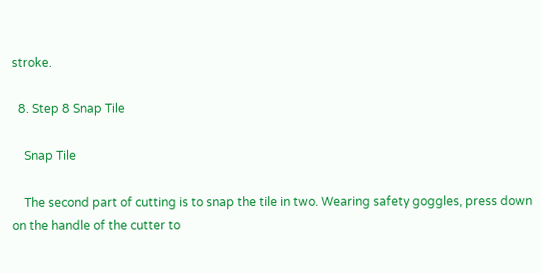stroke.

  8. Step 8 Snap Tile

    Snap Tile

    The second part of cutting is to snap the tile in two. Wearing safety goggles, press down on the handle of the cutter to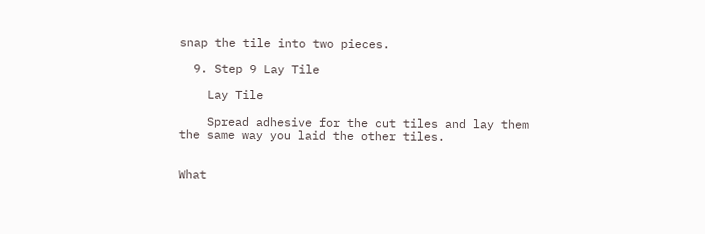snap the tile into two pieces.

  9. Step 9 Lay Tile

    Lay Tile

    Spread adhesive for the cut tiles and lay them the same way you laid the other tiles.


What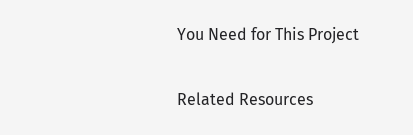You Need for This Project

Related Resources